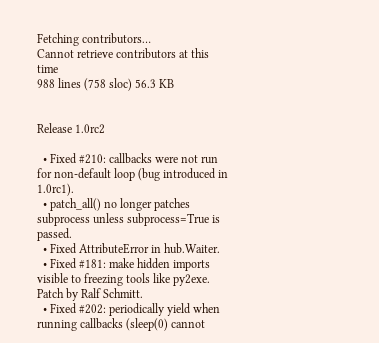Fetching contributors…
Cannot retrieve contributors at this time
988 lines (758 sloc) 56.3 KB


Release 1.0rc2

  • Fixed #210: callbacks were not run for non-default loop (bug introduced in 1.0rc1).
  • patch_all() no longer patches subprocess unless subprocess=True is passed.
  • Fixed AttributeError in hub.Waiter.
  • Fixed #181: make hidden imports visible to freezing tools like py2exe. Patch by Ralf Schmitt.
  • Fixed #202: periodically yield when running callbacks (sleep(0) cannot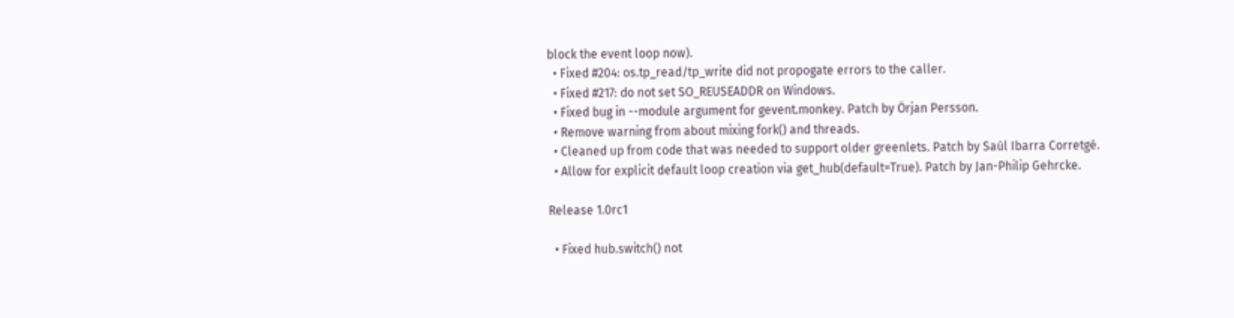block the event loop now).
  • Fixed #204: os.tp_read/tp_write did not propogate errors to the caller.
  • Fixed #217: do not set SO_REUSEADDR on Windows.
  • Fixed bug in --module argument for gevent.monkey. Patch by Örjan Persson.
  • Remove warning from about mixing fork() and threads.
  • Cleaned up from code that was needed to support older greenlets. Patch by Saúl Ibarra Corretgé.
  • Allow for explicit default loop creation via get_hub(default=True). Patch by Jan-Philip Gehrcke.

Release 1.0rc1

  • Fixed hub.switch() not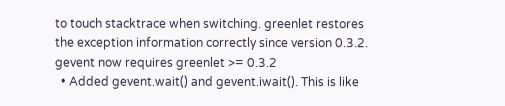to touch stacktrace when switching. greenlet restores the exception information correctly since version 0.3.2. gevent now requires greenlet >= 0.3.2
  • Added gevent.wait() and gevent.iwait(). This is like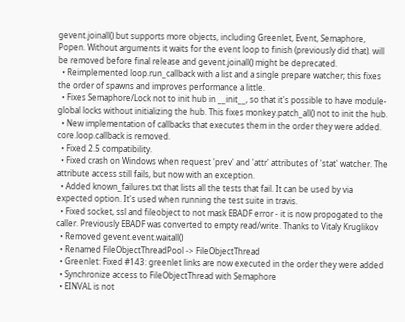gevent.joinall() but supports more objects, including Greenlet, Event, Semaphore, Popen. Without arguments it waits for the event loop to finish (previously did that). will be removed before final release and gevent.joinall() might be deprecated.
  • Reimplemented loop.run_callback with a list and a single prepare watcher; this fixes the order of spawns and improves performance a little.
  • Fixes Semaphore/Lock not to init hub in __init__, so that it's possible to have module-global locks without initializing the hub. This fixes monkey.patch_all() not to init the hub.
  • New implementation of callbacks that executes them in the order they were added. core.loop.callback is removed.
  • Fixed 2.5 compatibility.
  • Fixed crash on Windows when request 'prev' and 'attr' attributes of 'stat' watcher. The attribute access still fails, but now with an exception.
  • Added known_failures.txt that lists all the tests that fail. It can be used by via expected option. It's used when running the test suite in travis.
  • Fixed socket, ssl and fileobject to not mask EBADF error - it is now propogated to the caller. Previously EBADF was converted to empty read/write. Thanks to Vitaly Kruglikov
  • Removed gevent.event.waitall()
  • Renamed FileObjectThreadPool -> FileObjectThread
  • Greenlet: Fixed #143: greenlet links are now executed in the order they were added
  • Synchronize access to FileObjectThread with Semaphore
  • EINVAL is not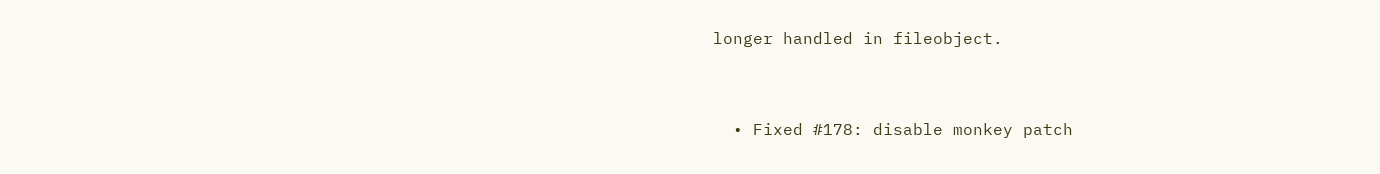longer handled in fileobject.


  • Fixed #178: disable monkey patch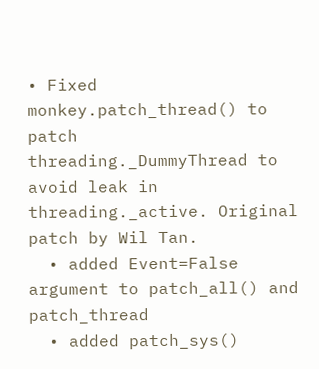• Fixed monkey.patch_thread() to patch threading._DummyThread to avoid leak in threading._active. Original patch by Wil Tan.
  • added Event=False argument to patch_all() and patch_thread
  • added patch_sys()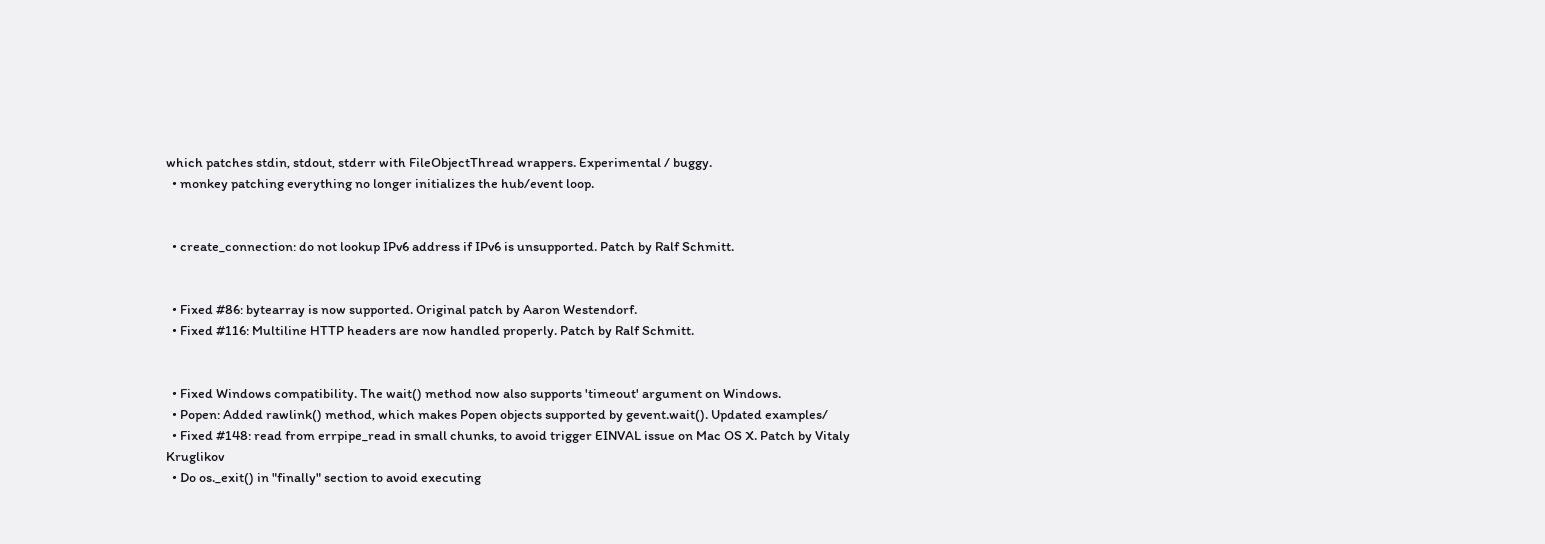which patches stdin, stdout, stderr with FileObjectThread wrappers. Experimental / buggy.
  • monkey patching everything no longer initializes the hub/event loop.


  • create_connection: do not lookup IPv6 address if IPv6 is unsupported. Patch by Ralf Schmitt.


  • Fixed #86: bytearray is now supported. Original patch by Aaron Westendorf.
  • Fixed #116: Multiline HTTP headers are now handled properly. Patch by Ralf Schmitt.


  • Fixed Windows compatibility. The wait() method now also supports 'timeout' argument on Windows.
  • Popen: Added rawlink() method, which makes Popen objects supported by gevent.wait(). Updated examples/
  • Fixed #148: read from errpipe_read in small chunks, to avoid trigger EINVAL issue on Mac OS X. Patch by Vitaly Kruglikov
  • Do os._exit() in "finally" section to avoid executing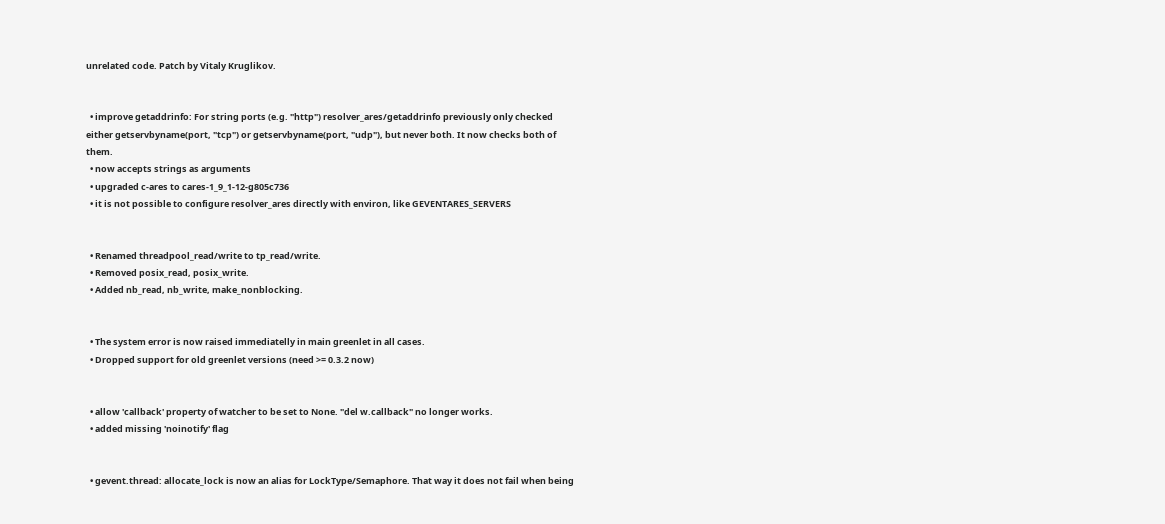unrelated code. Patch by Vitaly Kruglikov.


  • improve getaddrinfo: For string ports (e.g. "http") resolver_ares/getaddrinfo previously only checked either getservbyname(port, "tcp") or getservbyname(port, "udp"), but never both. It now checks both of them.
  • now accepts strings as arguments
  • upgraded c-ares to cares-1_9_1-12-g805c736
  • it is not possible to configure resolver_ares directly with environ, like GEVENTARES_SERVERS


  • Renamed threadpool_read/write to tp_read/write.
  • Removed posix_read, posix_write.
  • Added nb_read, nb_write, make_nonblocking.


  • The system error is now raised immediatelly in main greenlet in all cases.
  • Dropped support for old greenlet versions (need >= 0.3.2 now)


  • allow 'callback' property of watcher to be set to None. "del w.callback" no longer works.
  • added missing 'noinotify' flag


  • gevent.thread: allocate_lock is now an alias for LockType/Semaphore. That way it does not fail when being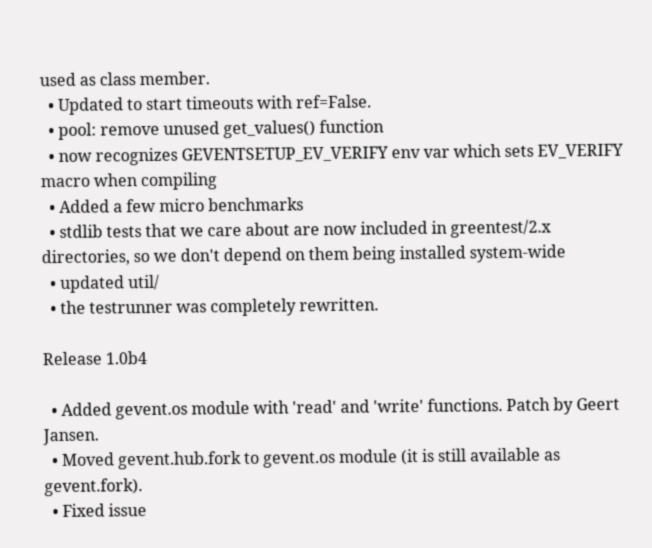used as class member.
  • Updated to start timeouts with ref=False.
  • pool: remove unused get_values() function
  • now recognizes GEVENTSETUP_EV_VERIFY env var which sets EV_VERIFY macro when compiling
  • Added a few micro benchmarks
  • stdlib tests that we care about are now included in greentest/2.x directories, so we don't depend on them being installed system-wide
  • updated util/
  • the testrunner was completely rewritten.

Release 1.0b4

  • Added gevent.os module with 'read' and 'write' functions. Patch by Geert Jansen.
  • Moved gevent.hub.fork to gevent.os module (it is still available as gevent.fork).
  • Fixed issue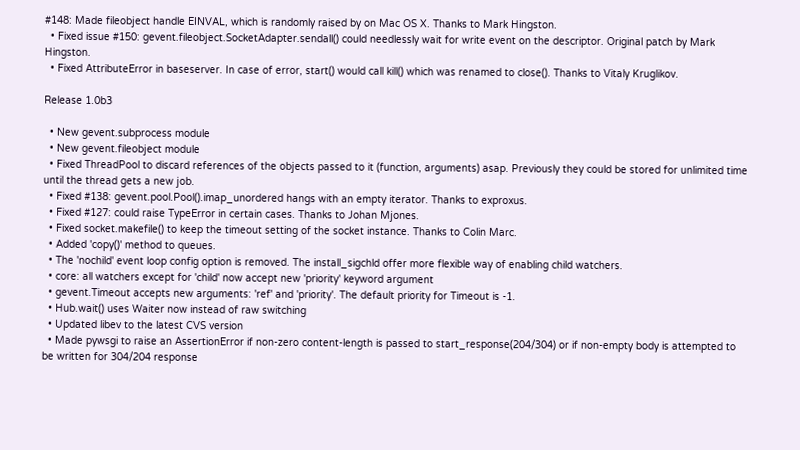#148: Made fileobject handle EINVAL, which is randomly raised by on Mac OS X. Thanks to Mark Hingston.
  • Fixed issue #150: gevent.fileobject.SocketAdapter.sendall() could needlessly wait for write event on the descriptor. Original patch by Mark Hingston.
  • Fixed AttributeError in baseserver. In case of error, start() would call kill() which was renamed to close(). Thanks to Vitaly Kruglikov.

Release 1.0b3

  • New gevent.subprocess module
  • New gevent.fileobject module
  • Fixed ThreadPool to discard references of the objects passed to it (function, arguments) asap. Previously they could be stored for unlimited time until the thread gets a new job.
  • Fixed #138: gevent.pool.Pool().imap_unordered hangs with an empty iterator. Thanks to exproxus.
  • Fixed #127: could raise TypeError in certain cases. Thanks to Johan Mjones.
  • Fixed socket.makefile() to keep the timeout setting of the socket instance. Thanks to Colin Marc.
  • Added 'copy()' method to queues.
  • The 'nochild' event loop config option is removed. The install_sigchld offer more flexible way of enabling child watchers.
  • core: all watchers except for 'child' now accept new 'priority' keyword argument
  • gevent.Timeout accepts new arguments: 'ref' and 'priority'. The default priority for Timeout is -1.
  • Hub.wait() uses Waiter now instead of raw switching
  • Updated libev to the latest CVS version
  • Made pywsgi to raise an AssertionError if non-zero content-length is passed to start_response(204/304) or if non-empty body is attempted to be written for 304/204 response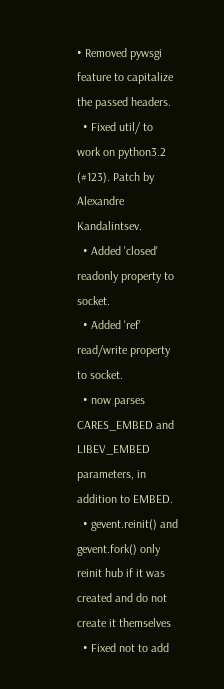• Removed pywsgi feature to capitalize the passed headers.
  • Fixed util/ to work on python3.2 (#123). Patch by Alexandre Kandalintsev.
  • Added 'closed' readonly property to socket.
  • Added 'ref' read/write property to socket.
  • now parses CARES_EMBED and LIBEV_EMBED parameters, in addition to EMBED.
  • gevent.reinit() and gevent.fork() only reinit hub if it was created and do not create it themselves
  • Fixed not to add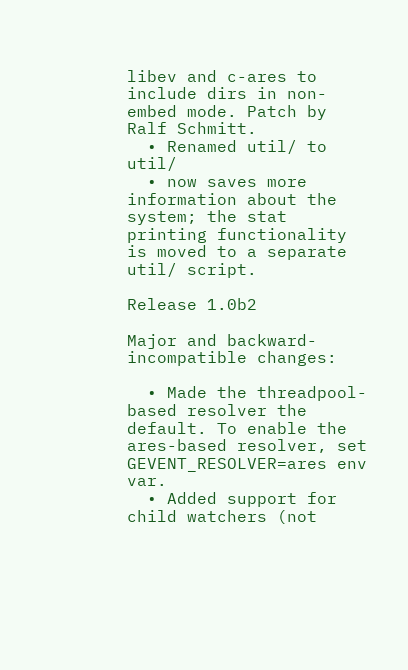libev and c-ares to include dirs in non-embed mode. Patch by Ralf Schmitt.
  • Renamed util/ to util/
  • now saves more information about the system; the stat printing functionality is moved to a separate util/ script.

Release 1.0b2

Major and backward-incompatible changes:

  • Made the threadpool-based resolver the default. To enable the ares-based resolver, set GEVENT_RESOLVER=ares env var.
  • Added support for child watchers (not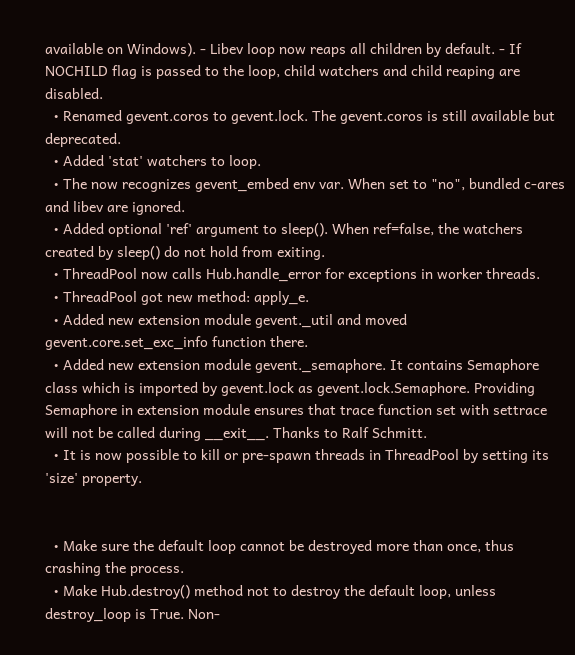available on Windows). - Libev loop now reaps all children by default. - If NOCHILD flag is passed to the loop, child watchers and child reaping are disabled.
  • Renamed gevent.coros to gevent.lock. The gevent.coros is still available but deprecated.
  • Added 'stat' watchers to loop.
  • The now recognizes gevent_embed env var. When set to "no", bundled c-ares and libev are ignored.
  • Added optional 'ref' argument to sleep(). When ref=false, the watchers created by sleep() do not hold from exiting.
  • ThreadPool now calls Hub.handle_error for exceptions in worker threads.
  • ThreadPool got new method: apply_e.
  • Added new extension module gevent._util and moved gevent.core.set_exc_info function there.
  • Added new extension module gevent._semaphore. It contains Semaphore class which is imported by gevent.lock as gevent.lock.Semaphore. Providing Semaphore in extension module ensures that trace function set with settrace will not be called during __exit__. Thanks to Ralf Schmitt.
  • It is now possible to kill or pre-spawn threads in ThreadPool by setting its 'size' property.


  • Make sure the default loop cannot be destroyed more than once, thus crashing the process.
  • Make Hub.destroy() method not to destroy the default loop, unless destroy_loop is True. Non-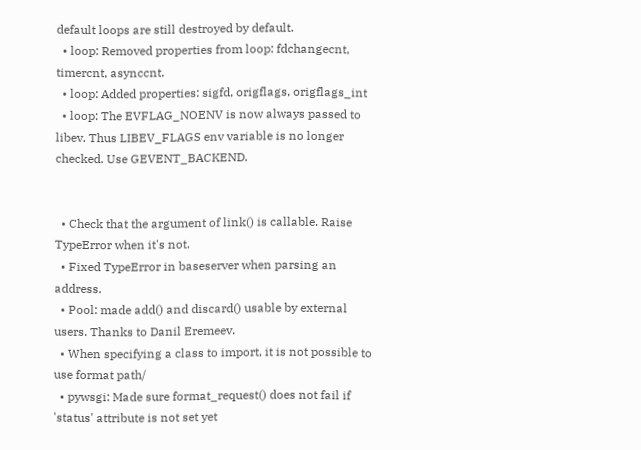default loops are still destroyed by default.
  • loop: Removed properties from loop: fdchangecnt, timercnt, asynccnt.
  • loop: Added properties: sigfd, origflags, origflags_int
  • loop: The EVFLAG_NOENV is now always passed to libev. Thus LIBEV_FLAGS env variable is no longer checked. Use GEVENT_BACKEND.


  • Check that the argument of link() is callable. Raise TypeError when it's not.
  • Fixed TypeError in baseserver when parsing an address.
  • Pool: made add() and discard() usable by external users. Thanks to Danil Eremeev.
  • When specifying a class to import, it is not possible to use format path/
  • pywsgi: Made sure format_request() does not fail if 'status' attribute is not set yet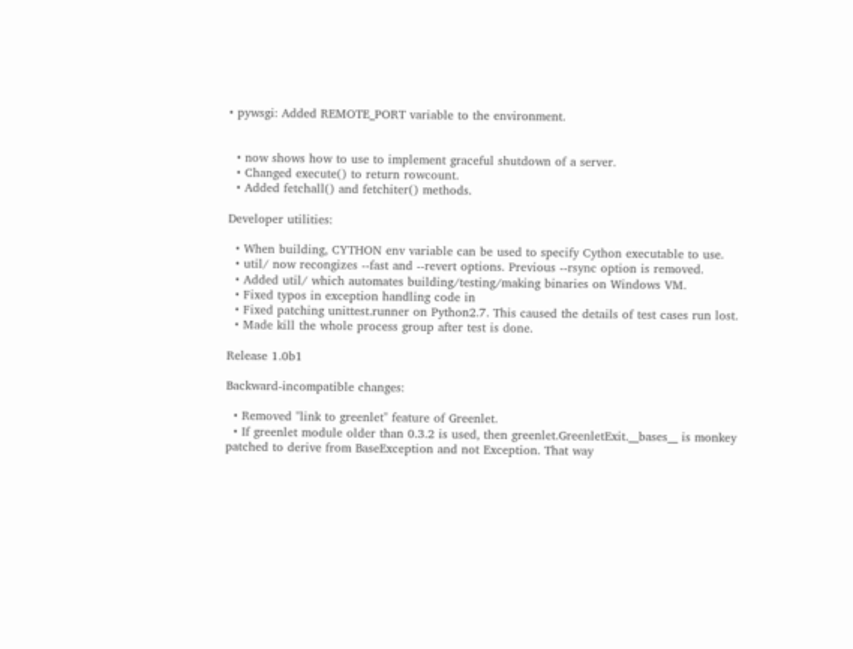• pywsgi: Added REMOTE_PORT variable to the environment.


  • now shows how to use to implement graceful shutdown of a server.
  • Changed execute() to return rowcount.
  • Added fetchall() and fetchiter() methods.

Developer utilities:

  • When building, CYTHON env variable can be used to specify Cython executable to use.
  • util/ now recongizes --fast and --revert options. Previous --rsync option is removed.
  • Added util/ which automates building/testing/making binaries on Windows VM.
  • Fixed typos in exception handling code in
  • Fixed patching unittest.runner on Python2.7. This caused the details of test cases run lost.
  • Made kill the whole process group after test is done.

Release 1.0b1

Backward-incompatible changes:

  • Removed "link to greenlet" feature of Greenlet.
  • If greenlet module older than 0.3.2 is used, then greenlet.GreenletExit.__bases__ is monkey patched to derive from BaseException and not Exception. That way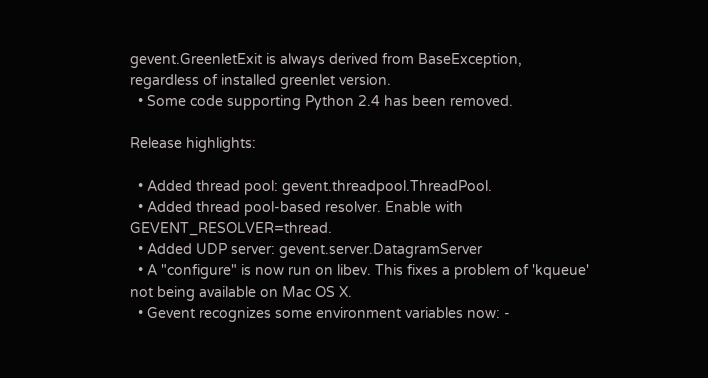gevent.GreenletExit is always derived from BaseException, regardless of installed greenlet version.
  • Some code supporting Python 2.4 has been removed.

Release highlights:

  • Added thread pool: gevent.threadpool.ThreadPool.
  • Added thread pool-based resolver. Enable with GEVENT_RESOLVER=thread.
  • Added UDP server: gevent.server.DatagramServer
  • A "configure" is now run on libev. This fixes a problem of 'kqueue' not being available on Mac OS X.
  • Gevent recognizes some environment variables now: -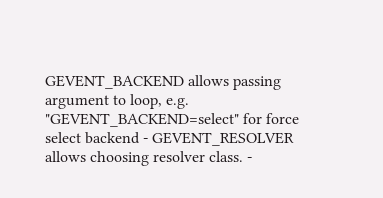GEVENT_BACKEND allows passing argument to loop, e.g. "GEVENT_BACKEND=select" for force select backend - GEVENT_RESOLVER allows choosing resolver class. -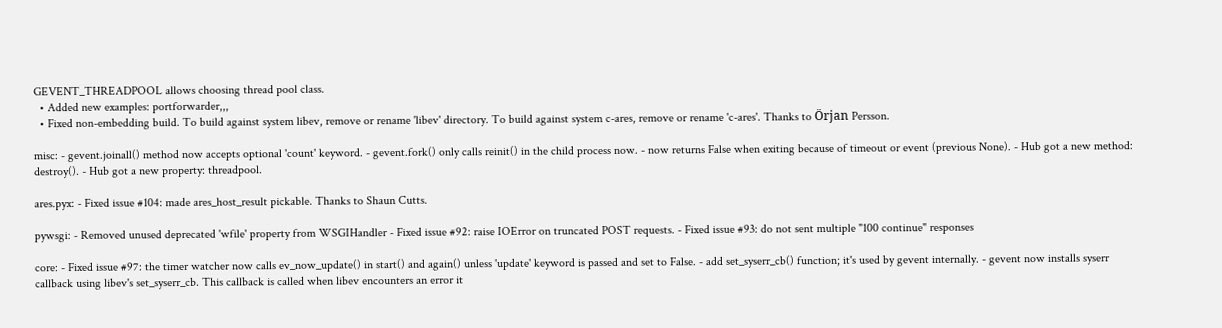GEVENT_THREADPOOL allows choosing thread pool class.
  • Added new examples: portforwarder,,,
  • Fixed non-embedding build. To build against system libev, remove or rename 'libev' directory. To build against system c-ares, remove or rename 'c-ares'. Thanks to Örjan Persson.

misc: - gevent.joinall() method now accepts optional 'count' keyword. - gevent.fork() only calls reinit() in the child process now. - now returns False when exiting because of timeout or event (previous None). - Hub got a new method: destroy(). - Hub got a new property: threadpool.

ares.pyx: - Fixed issue #104: made ares_host_result pickable. Thanks to Shaun Cutts.

pywsgi: - Removed unused deprecated 'wfile' property from WSGIHandler - Fixed issue #92: raise IOError on truncated POST requests. - Fixed issue #93: do not sent multiple "100 continue" responses

core: - Fixed issue #97: the timer watcher now calls ev_now_update() in start() and again() unless 'update' keyword is passed and set to False. - add set_syserr_cb() function; it's used by gevent internally. - gevent now installs syserr callback using libev's set_syserr_cb. This callback is called when libev encounters an error it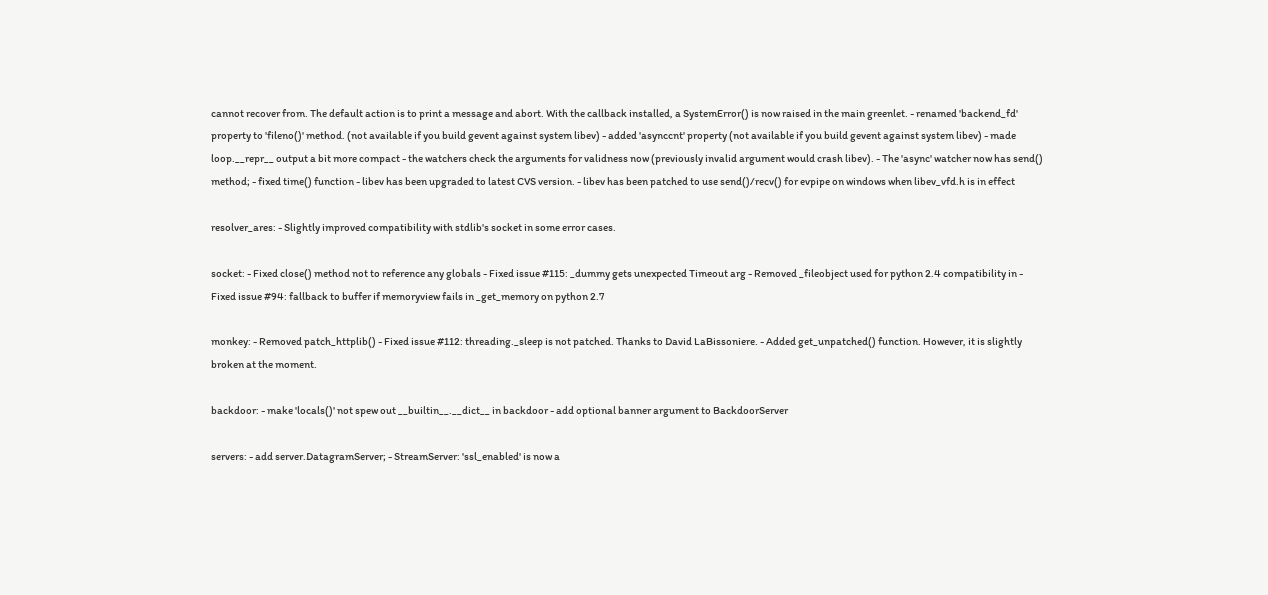cannot recover from. The default action is to print a message and abort. With the callback installed, a SystemError() is now raised in the main greenlet. - renamed 'backend_fd' property to 'fileno()' method. (not available if you build gevent against system libev) - added 'asynccnt' property (not available if you build gevent against system libev) - made loop.__repr__ output a bit more compact - the watchers check the arguments for validness now (previously invalid argument would crash libev). - The 'async' watcher now has send() method; - fixed time() function - libev has been upgraded to latest CVS version. - libev has been patched to use send()/recv() for evpipe on windows when libev_vfd.h is in effect

resolver_ares: - Slightly improved compatibility with stdlib's socket in some error cases.

socket: - Fixed close() method not to reference any globals - Fixed issue #115: _dummy gets unexpected Timeout arg - Removed _fileobject used for python 2.4 compatibility in - Fixed issue #94: fallback to buffer if memoryview fails in _get_memory on python 2.7

monkey: - Removed patch_httplib() - Fixed issue #112: threading._sleep is not patched. Thanks to David LaBissoniere. - Added get_unpatched() function. However, it is slightly broken at the moment.

backdoor: - make 'locals()' not spew out __builtin__.__dict__ in backdoor - add optional banner argument to BackdoorServer

servers: - add server.DatagramServer; - StreamServer: 'ssl_enabled' is now a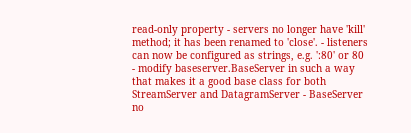read-only property - servers no longer have 'kill' method; it has been renamed to 'close'. - listeners can now be configured as strings, e.g. ':80' or 80 - modify baseserver.BaseServer in such a way that makes it a good base class for both StreamServer and DatagramServer - BaseServer no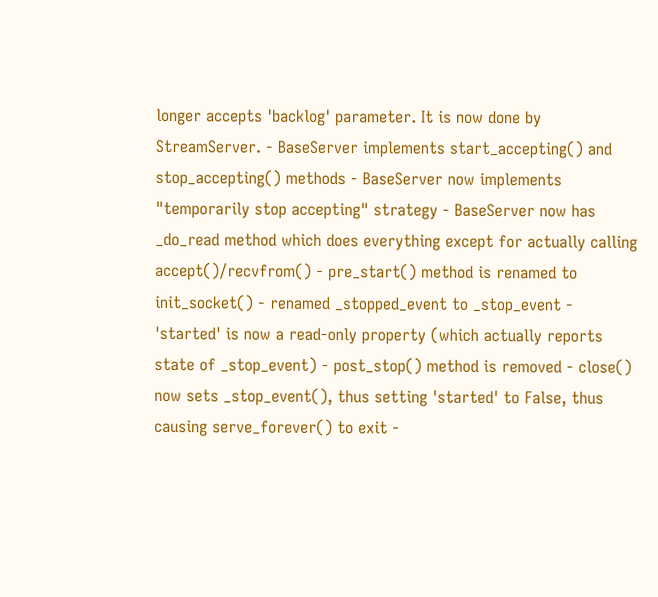longer accepts 'backlog' parameter. It is now done by StreamServer. - BaseServer implements start_accepting() and stop_accepting() methods - BaseServer now implements "temporarily stop accepting" strategy - BaseServer now has _do_read method which does everything except for actually calling accept()/recvfrom() - pre_start() method is renamed to init_socket() - renamed _stopped_event to _stop_event - 'started' is now a read-only property (which actually reports state of _stop_event) - post_stop() method is removed - close() now sets _stop_event(), thus setting 'started' to False, thus causing serve_forever() to exit -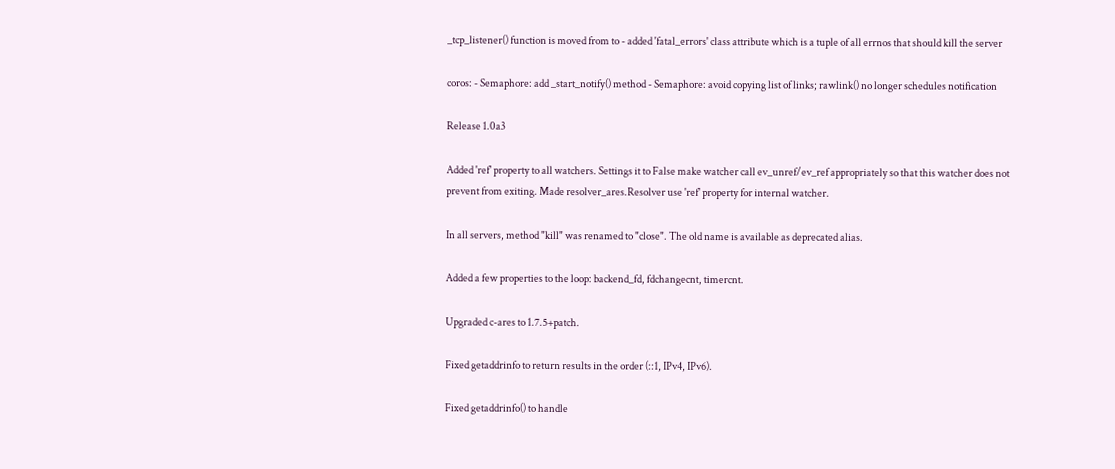_tcp_listener() function is moved from to - added 'fatal_errors' class attribute which is a tuple of all errnos that should kill the server

coros: - Semaphore: add _start_notify() method - Semaphore: avoid copying list of links; rawlink() no longer schedules notification

Release 1.0a3

Added 'ref' property to all watchers. Settings it to False make watcher call ev_unref/ev_ref appropriately so that this watcher does not prevent from exiting. Made resolver_ares.Resolver use 'ref' property for internal watcher.

In all servers, method "kill" was renamed to "close". The old name is available as deprecated alias.

Added a few properties to the loop: backend_fd, fdchangecnt, timercnt.

Upgraded c-ares to 1.7.5+patch.

Fixed getaddrinfo to return results in the order (::1, IPv4, IPv6).

Fixed getaddrinfo() to handle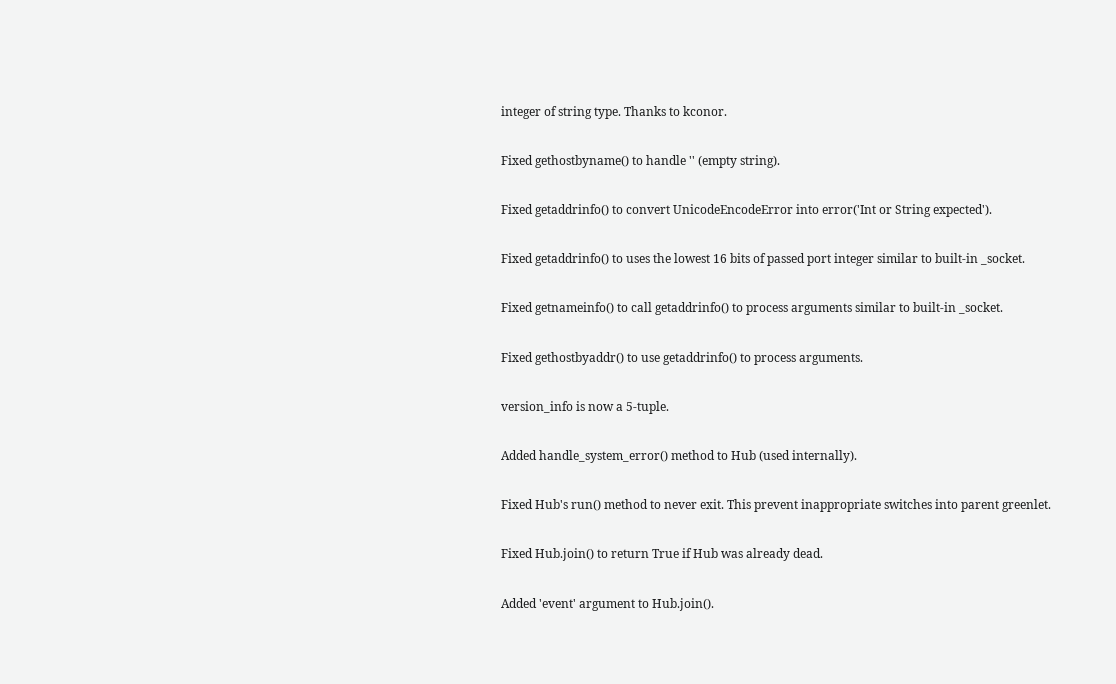integer of string type. Thanks to kconor.

Fixed gethostbyname() to handle '' (empty string).

Fixed getaddrinfo() to convert UnicodeEncodeError into error('Int or String expected').

Fixed getaddrinfo() to uses the lowest 16 bits of passed port integer similar to built-in _socket.

Fixed getnameinfo() to call getaddrinfo() to process arguments similar to built-in _socket.

Fixed gethostbyaddr() to use getaddrinfo() to process arguments.

version_info is now a 5-tuple.

Added handle_system_error() method to Hub (used internally).

Fixed Hub's run() method to never exit. This prevent inappropriate switches into parent greenlet.

Fixed Hub.join() to return True if Hub was already dead.

Added 'event' argument to Hub.join().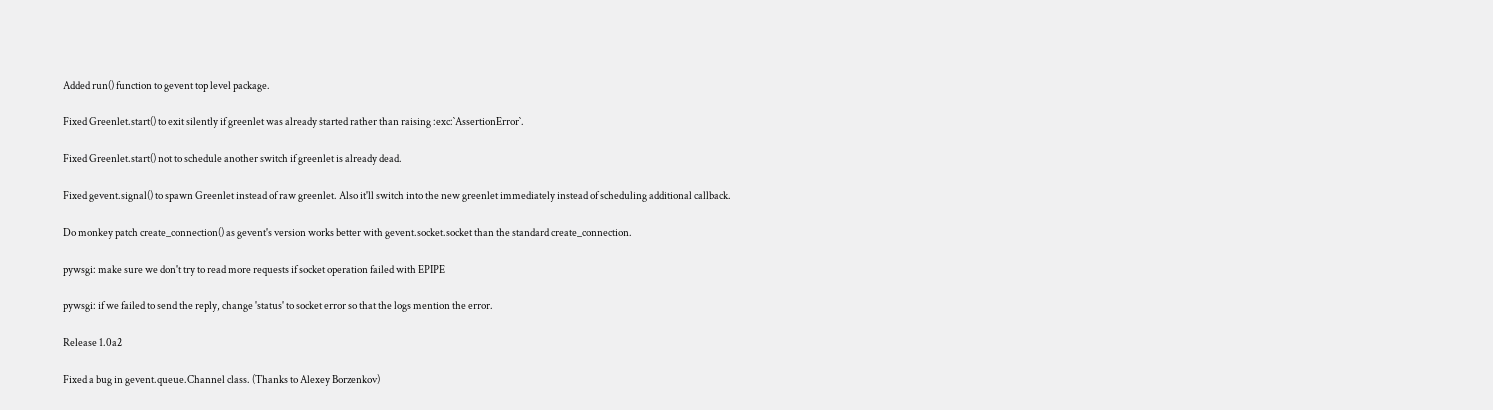Added run() function to gevent top level package.

Fixed Greenlet.start() to exit silently if greenlet was already started rather than raising :exc:`AssertionError`.

Fixed Greenlet.start() not to schedule another switch if greenlet is already dead.

Fixed gevent.signal() to spawn Greenlet instead of raw greenlet. Also it'll switch into the new greenlet immediately instead of scheduling additional callback.

Do monkey patch create_connection() as gevent's version works better with gevent.socket.socket than the standard create_connection.

pywsgi: make sure we don't try to read more requests if socket operation failed with EPIPE

pywsgi: if we failed to send the reply, change 'status' to socket error so that the logs mention the error.

Release 1.0a2

Fixed a bug in gevent.queue.Channel class. (Thanks to Alexey Borzenkov)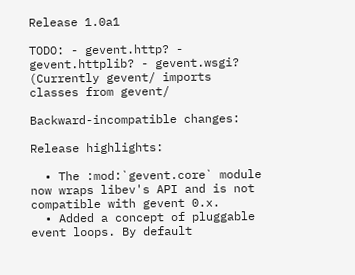Release 1.0a1

TODO: - gevent.http? - gevent.httplib? - gevent.wsgi? (Currently gevent/ imports classes from gevent/

Backward-incompatible changes:

Release highlights:

  • The :mod:`gevent.core` module now wraps libev's API and is not compatible with gevent 0.x.
  • Added a concept of pluggable event loops. By default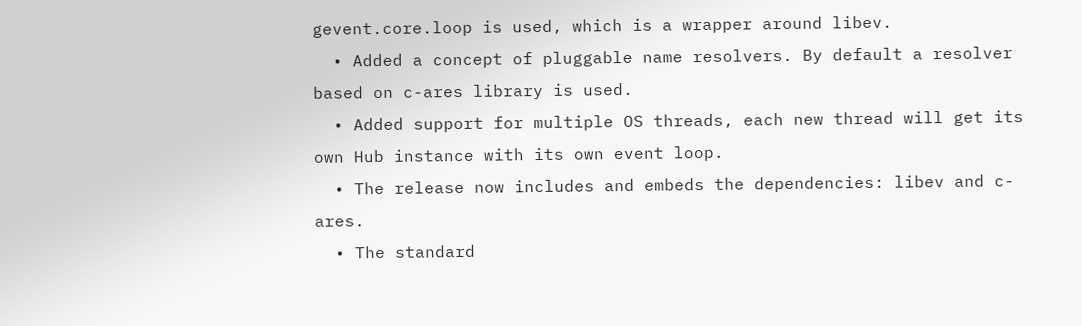gevent.core.loop is used, which is a wrapper around libev.
  • Added a concept of pluggable name resolvers. By default a resolver based on c-ares library is used.
  • Added support for multiple OS threads, each new thread will get its own Hub instance with its own event loop.
  • The release now includes and embeds the dependencies: libev and c-ares.
  • The standard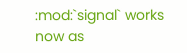:mod:`signal` works now as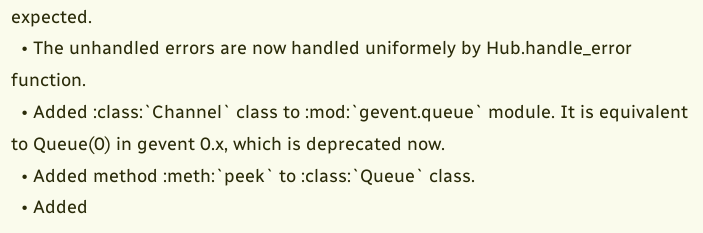expected.
  • The unhandled errors are now handled uniformely by Hub.handle_error function.
  • Added :class:`Channel` class to :mod:`gevent.queue` module. It is equivalent to Queue(0) in gevent 0.x, which is deprecated now.
  • Added method :meth:`peek` to :class:`Queue` class.
  • Added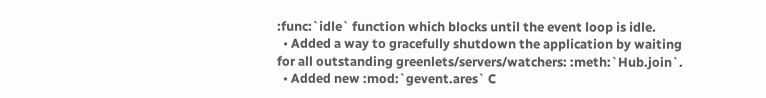:func:`idle` function which blocks until the event loop is idle.
  • Added a way to gracefully shutdown the application by waiting for all outstanding greenlets/servers/watchers: :meth:`Hub.join`.
  • Added new :mod:`gevent.ares` C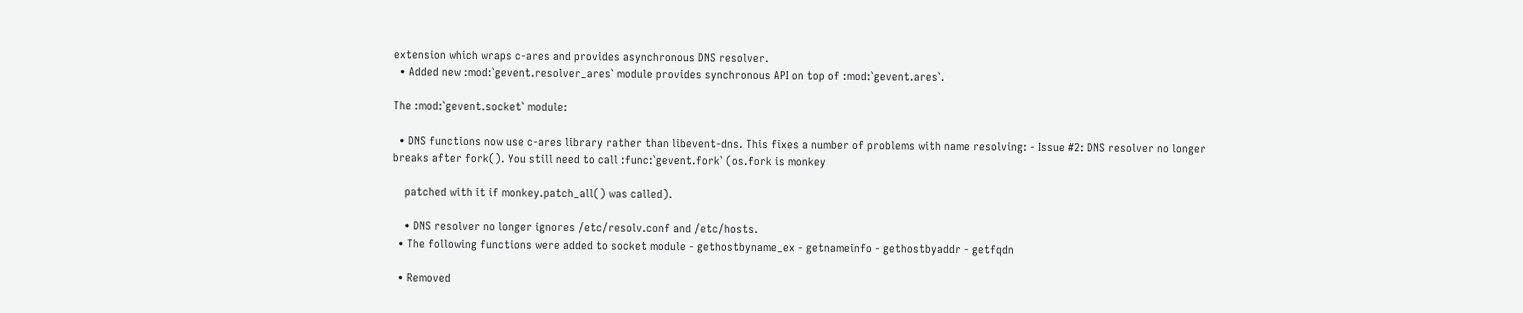extension which wraps c-ares and provides asynchronous DNS resolver.
  • Added new :mod:`gevent.resolver_ares` module provides synchronous API on top of :mod:`gevent.ares`.

The :mod:`gevent.socket` module:

  • DNS functions now use c-ares library rather than libevent-dns. This fixes a number of problems with name resolving: - Issue #2: DNS resolver no longer breaks after fork(). You still need to call :func:`gevent.fork` (os.fork is monkey

    patched with it if monkey.patch_all() was called).

    • DNS resolver no longer ignores /etc/resolv.conf and /etc/hosts.
  • The following functions were added to socket module - gethostbyname_ex - getnameinfo - gethostbyaddr - getfqdn

  • Removed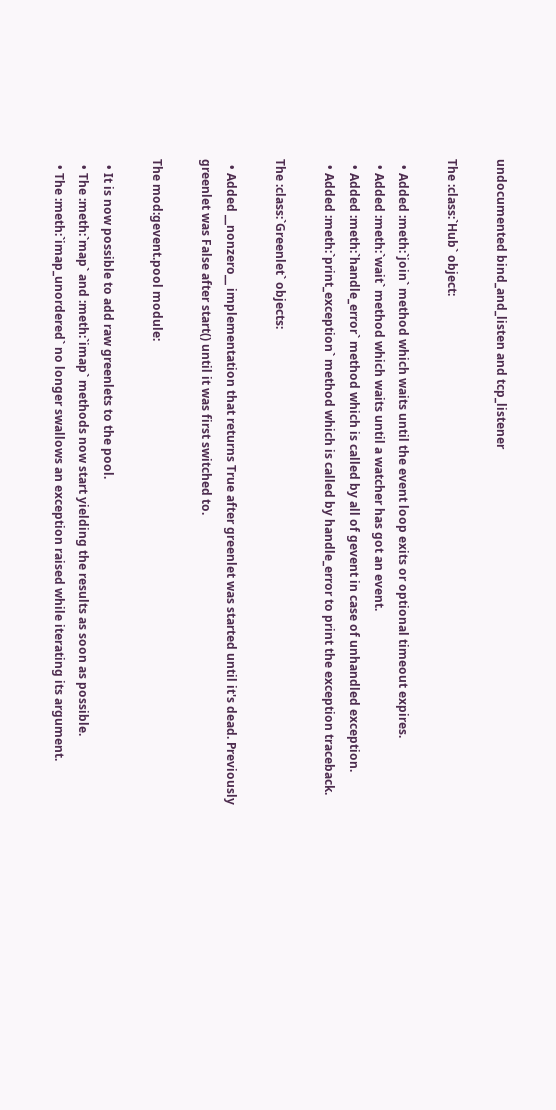undocumented bind_and_listen and tcp_listener

The :class:`Hub` object:

  • Added :meth:`join` method which waits until the event loop exits or optional timeout expires.
  • Added :meth:`wait` method which waits until a watcher has got an event.
  • Added :meth:`handle_error` method which is called by all of gevent in case of unhandled exception.
  • Added :meth:`print_exception` method which is called by handle_error to print the exception traceback.

The :class:`Greenlet` objects:

  • Added __nonzero__ implementation that returns True after greenlet was started until it's dead. Previously greenlet was False after start() until it was first switched to.

The mod:gevent.pool module:

  • It is now possible to add raw greenlets to the pool.
  • The :meth:`map` and :meth:`imap` methods now start yielding the results as soon as possible.
  • The :meth:`imap_unordered` no longer swallows an exception raised while iterating its argument.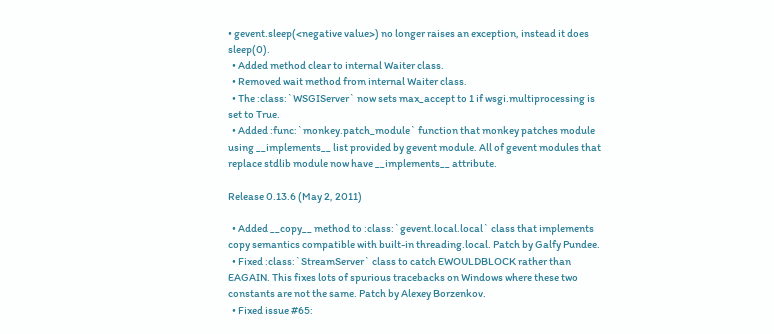• gevent.sleep(<negative value>) no longer raises an exception, instead it does sleep(0).
  • Added method clear to internal Waiter class.
  • Removed wait method from internal Waiter class.
  • The :class:`WSGIServer` now sets max_accept to 1 if wsgi.multiprocessing is set to True.
  • Added :func:`monkey.patch_module` function that monkey patches module using __implements__ list provided by gevent module. All of gevent modules that replace stdlib module now have __implements__ attribute.

Release 0.13.6 (May 2, 2011)

  • Added __copy__ method to :class:`gevent.local.local` class that implements copy semantics compatible with built-in threading.local. Patch by Galfy Pundee.
  • Fixed :class:`StreamServer` class to catch EWOULDBLOCK rather than EAGAIN. This fixes lots of spurious tracebacks on Windows where these two constants are not the same. Patch by Alexey Borzenkov.
  • Fixed issue #65: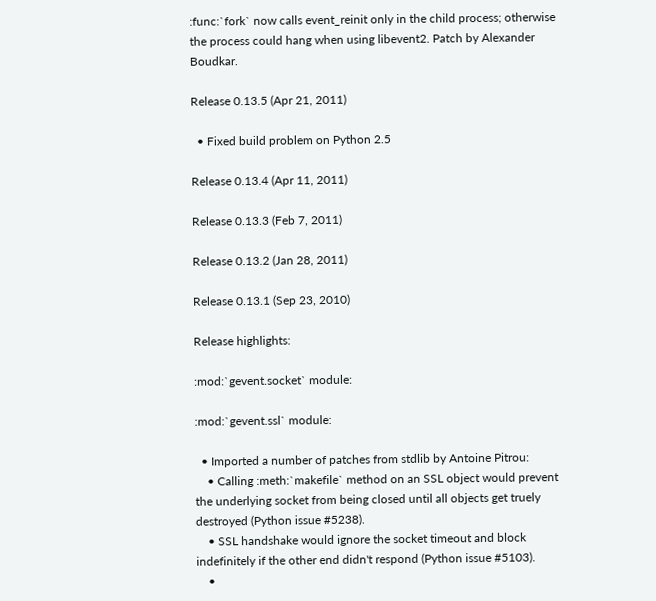:func:`fork` now calls event_reinit only in the child process; otherwise the process could hang when using libevent2. Patch by Alexander Boudkar.

Release 0.13.5 (Apr 21, 2011)

  • Fixed build problem on Python 2.5

Release 0.13.4 (Apr 11, 2011)

Release 0.13.3 (Feb 7, 2011)

Release 0.13.2 (Jan 28, 2011)

Release 0.13.1 (Sep 23, 2010)

Release highlights:

:mod:`gevent.socket` module:

:mod:`gevent.ssl` module:

  • Imported a number of patches from stdlib by Antoine Pitrou:
    • Calling :meth:`makefile` method on an SSL object would prevent the underlying socket from being closed until all objects get truely destroyed (Python issue #5238).
    • SSL handshake would ignore the socket timeout and block indefinitely if the other end didn't respond (Python issue #5103).
    •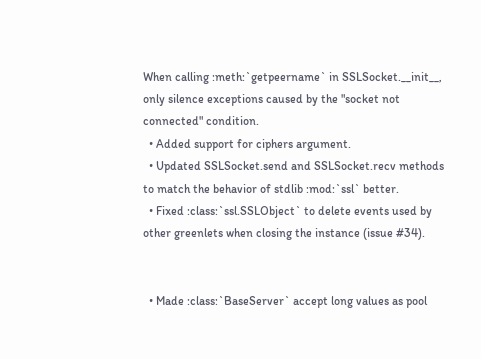When calling :meth:`getpeername` in SSLSocket.__init__, only silence exceptions caused by the "socket not connected" condition.
  • Added support for ciphers argument.
  • Updated SSLSocket.send and SSLSocket.recv methods to match the behavior of stdlib :mod:`ssl` better.
  • Fixed :class:`ssl.SSLObject` to delete events used by other greenlets when closing the instance (issue #34).


  • Made :class:`BaseServer` accept long values as pool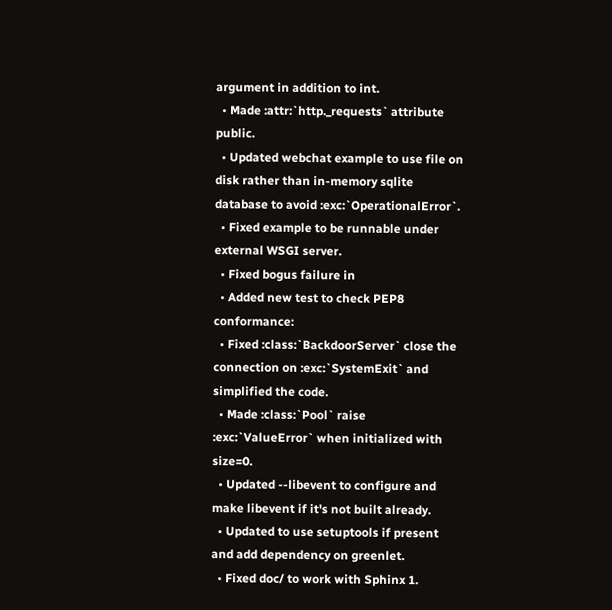argument in addition to int.
  • Made :attr:`http._requests` attribute public.
  • Updated webchat example to use file on disk rather than in-memory sqlite database to avoid :exc:`OperationalError`.
  • Fixed example to be runnable under external WSGI server.
  • Fixed bogus failure in
  • Added new test to check PEP8 conformance:
  • Fixed :class:`BackdoorServer` close the connection on :exc:`SystemExit` and simplified the code.
  • Made :class:`Pool` raise :exc:`ValueError` when initialized with size=0.
  • Updated --libevent to configure and make libevent if it's not built already.
  • Updated to use setuptools if present and add dependency on greenlet.
  • Fixed doc/ to work with Sphinx 1.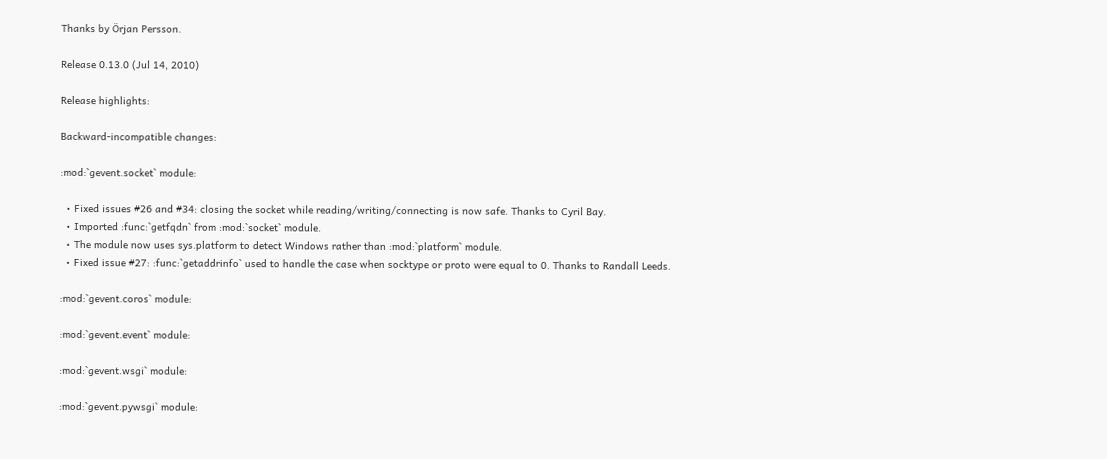Thanks by Örjan Persson.

Release 0.13.0 (Jul 14, 2010)

Release highlights:

Backward-incompatible changes:

:mod:`gevent.socket` module:

  • Fixed issues #26 and #34: closing the socket while reading/writing/connecting is now safe. Thanks to Cyril Bay.
  • Imported :func:`getfqdn` from :mod:`socket` module.
  • The module now uses sys.platform to detect Windows rather than :mod:`platform` module.
  • Fixed issue #27: :func:`getaddrinfo` used to handle the case when socktype or proto were equal to 0. Thanks to Randall Leeds.

:mod:`gevent.coros` module:

:mod:`gevent.event` module:

:mod:`gevent.wsgi` module:

:mod:`gevent.pywsgi` module: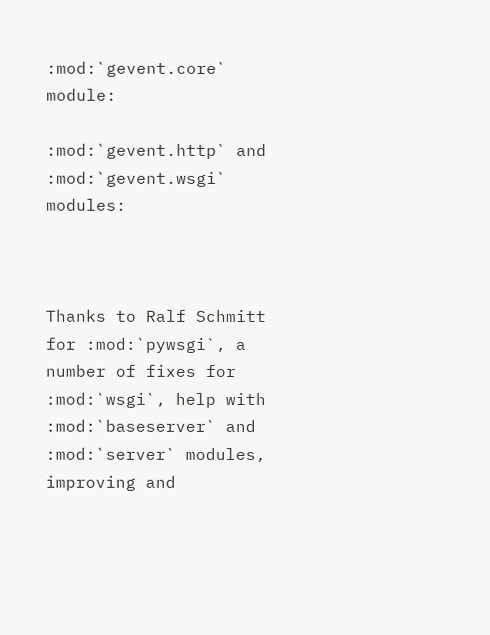:mod:`gevent.core` module:

:mod:`gevent.http` and :mod:`gevent.wsgi` modules:



Thanks to Ralf Schmitt for :mod:`pywsgi`, a number of fixes for :mod:`wsgi`, help with :mod:`baseserver` and :mod:`server` modules, improving and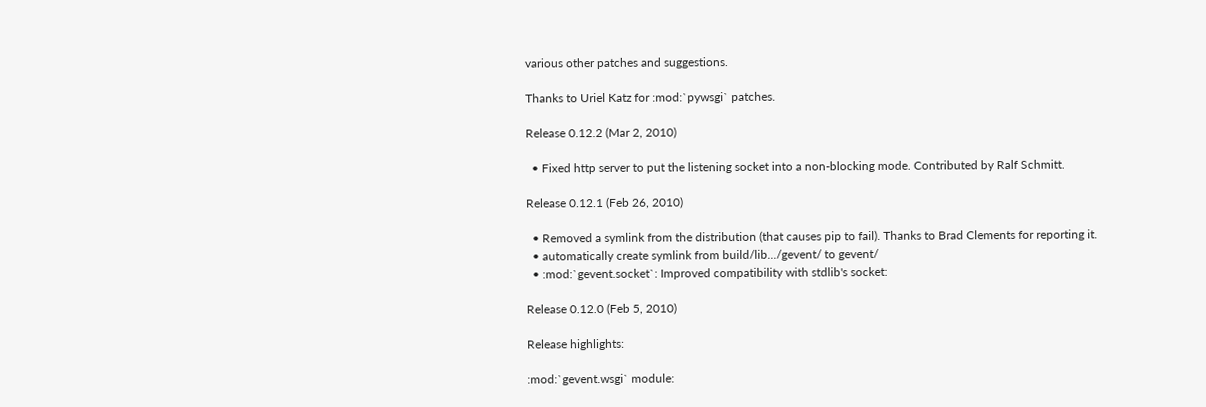various other patches and suggestions.

Thanks to Uriel Katz for :mod:`pywsgi` patches.

Release 0.12.2 (Mar 2, 2010)

  • Fixed http server to put the listening socket into a non-blocking mode. Contributed by Ralf Schmitt.

Release 0.12.1 (Feb 26, 2010)

  • Removed a symlink from the distribution (that causes pip to fail). Thanks to Brad Clements for reporting it.
  • automatically create symlink from build/lib.../gevent/ to gevent/
  • :mod:`gevent.socket`: Improved compatibility with stdlib's socket:

Release 0.12.0 (Feb 5, 2010)

Release highlights:

:mod:`gevent.wsgi` module: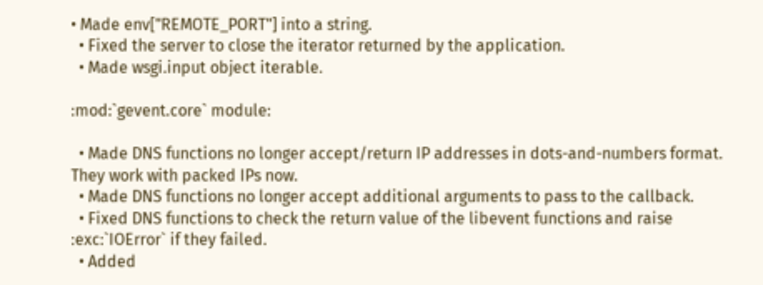• Made env["REMOTE_PORT"] into a string.
  • Fixed the server to close the iterator returned by the application.
  • Made wsgi.input object iterable.

:mod:`gevent.core` module:

  • Made DNS functions no longer accept/return IP addresses in dots-and-numbers format. They work with packed IPs now.
  • Made DNS functions no longer accept additional arguments to pass to the callback.
  • Fixed DNS functions to check the return value of the libevent functions and raise :exc:`IOError` if they failed.
  • Added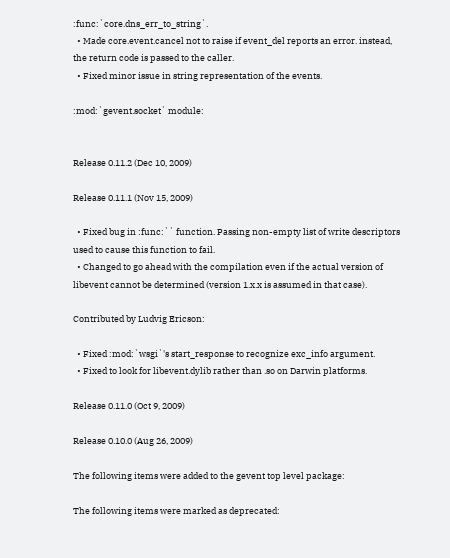:func:`core.dns_err_to_string`.
  • Made core.event.cancel not to raise if event_del reports an error. instead, the return code is passed to the caller.
  • Fixed minor issue in string representation of the events.

:mod:`gevent.socket` module:


Release 0.11.2 (Dec 10, 2009)

Release 0.11.1 (Nov 15, 2009)

  • Fixed bug in :func:`` function. Passing non-empty list of write descriptors used to cause this function to fail.
  • Changed to go ahead with the compilation even if the actual version of libevent cannot be determined (version 1.x.x is assumed in that case).

Contributed by Ludvig Ericson:

  • Fixed :mod:`wsgi`'s start_response to recognize exc_info argument.
  • Fixed to look for libevent.dylib rather than .so on Darwin platforms.

Release 0.11.0 (Oct 9, 2009)

Release 0.10.0 (Aug 26, 2009)

The following items were added to the gevent top level package:

The following items were marked as deprecated: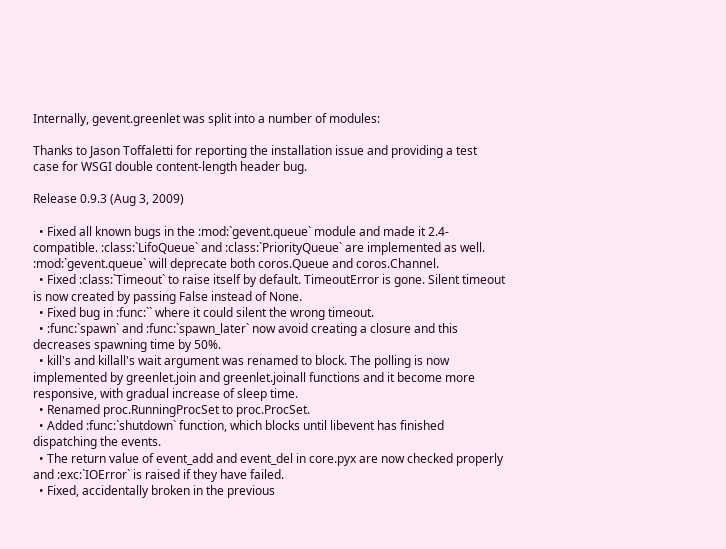Internally, gevent.greenlet was split into a number of modules:

Thanks to Jason Toffaletti for reporting the installation issue and providing a test case for WSGI double content-length header bug.

Release 0.9.3 (Aug 3, 2009)

  • Fixed all known bugs in the :mod:`gevent.queue` module and made it 2.4-compatible. :class:`LifoQueue` and :class:`PriorityQueue` are implemented as well. :mod:`gevent.queue` will deprecate both coros.Queue and coros.Channel.
  • Fixed :class:`Timeout` to raise itself by default. TimeoutError is gone. Silent timeout is now created by passing False instead of None.
  • Fixed bug in :func:`` where it could silent the wrong timeout.
  • :func:`spawn` and :func:`spawn_later` now avoid creating a closure and this decreases spawning time by 50%.
  • kill's and killall's wait argument was renamed to block. The polling is now implemented by greenlet.join and greenlet.joinall functions and it become more responsive, with gradual increase of sleep time.
  • Renamed proc.RunningProcSet to proc.ProcSet.
  • Added :func:`shutdown` function, which blocks until libevent has finished dispatching the events.
  • The return value of event_add and event_del in core.pyx are now checked properly and :exc:`IOError` is raised if they have failed.
  • Fixed, accidentally broken in the previous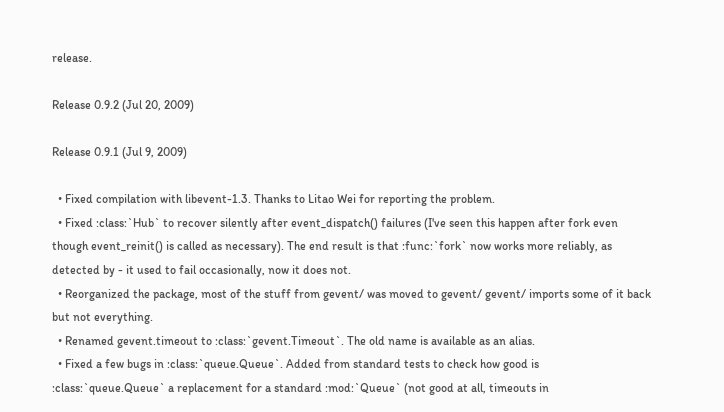release.

Release 0.9.2 (Jul 20, 2009)

Release 0.9.1 (Jul 9, 2009)

  • Fixed compilation with libevent-1.3. Thanks to Litao Wei for reporting the problem.
  • Fixed :class:`Hub` to recover silently after event_dispatch() failures (I've seen this happen after fork even though event_reinit() is called as necessary). The end result is that :func:`fork` now works more reliably, as detected by - it used to fail occasionally, now it does not.
  • Reorganized the package, most of the stuff from gevent/ was moved to gevent/ gevent/ imports some of it back but not everything.
  • Renamed gevent.timeout to :class:`gevent.Timeout`. The old name is available as an alias.
  • Fixed a few bugs in :class:`queue.Queue`. Added from standard tests to check how good is :class:`queue.Queue` a replacement for a standard :mod:`Queue` (not good at all, timeouts in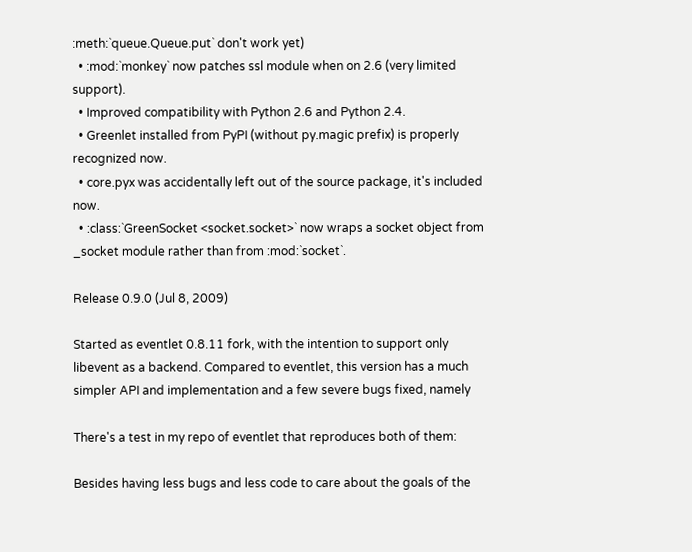:meth:`queue.Queue.put` don't work yet)
  • :mod:`monkey` now patches ssl module when on 2.6 (very limited support).
  • Improved compatibility with Python 2.6 and Python 2.4.
  • Greenlet installed from PyPI (without py.magic prefix) is properly recognized now.
  • core.pyx was accidentally left out of the source package, it's included now.
  • :class:`GreenSocket <socket.socket>` now wraps a socket object from _socket module rather than from :mod:`socket`.

Release 0.9.0 (Jul 8, 2009)

Started as eventlet 0.8.11 fork, with the intention to support only libevent as a backend. Compared to eventlet, this version has a much simpler API and implementation and a few severe bugs fixed, namely

There's a test in my repo of eventlet that reproduces both of them:

Besides having less bugs and less code to care about the goals of the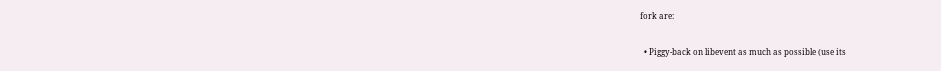fork are:

  • Piggy-back on libevent as much as possible (use its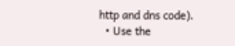http and dns code).
  • Use the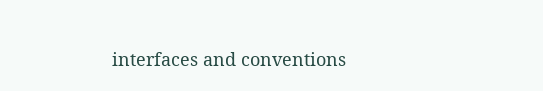interfaces and conventions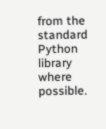from the standard Python library where possible.